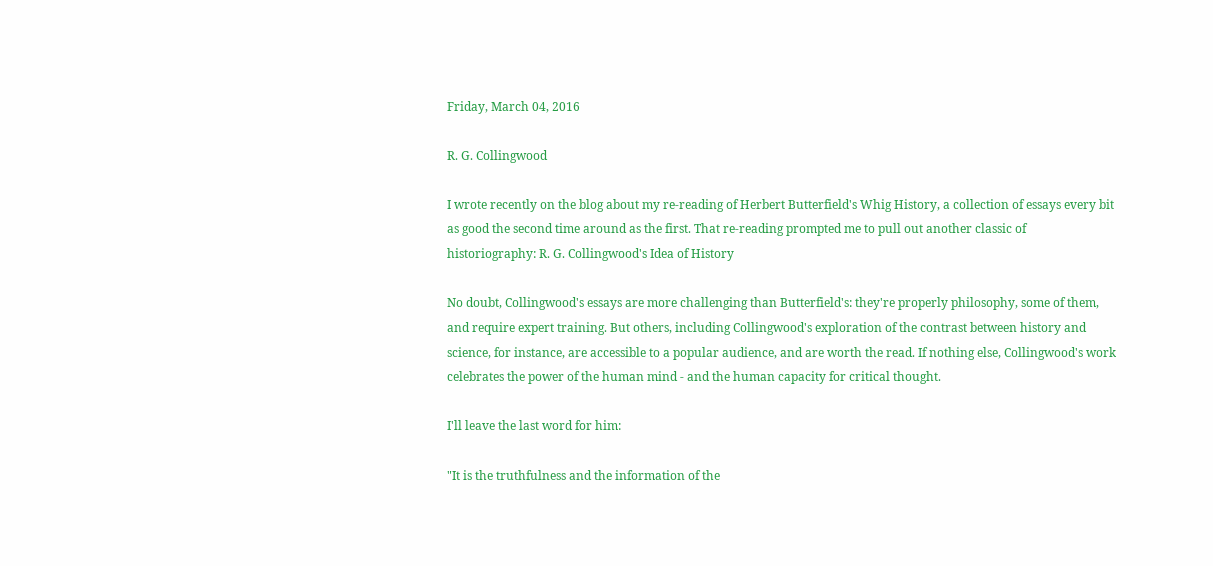Friday, March 04, 2016

R. G. Collingwood

I wrote recently on the blog about my re-reading of Herbert Butterfield's Whig History, a collection of essays every bit as good the second time around as the first. That re-reading prompted me to pull out another classic of historiography: R. G. Collingwood's Idea of History

No doubt, Collingwood's essays are more challenging than Butterfield's: they're properly philosophy, some of them, and require expert training. But others, including Collingwood's exploration of the contrast between history and science, for instance, are accessible to a popular audience, and are worth the read. If nothing else, Collingwood's work celebrates the power of the human mind - and the human capacity for critical thought.

I'll leave the last word for him:

"It is the truthfulness and the information of the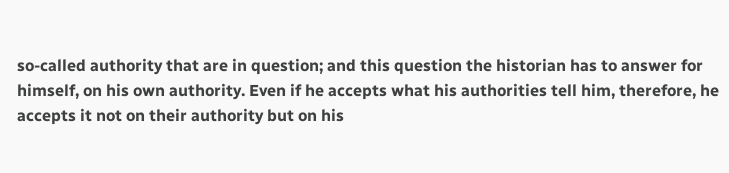so-called authority that are in question; and this question the historian has to answer for himself, on his own authority. Even if he accepts what his authorities tell him, therefore, he accepts it not on their authority but on his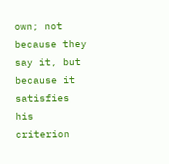own; not because they say it, but because it satisfies his criterion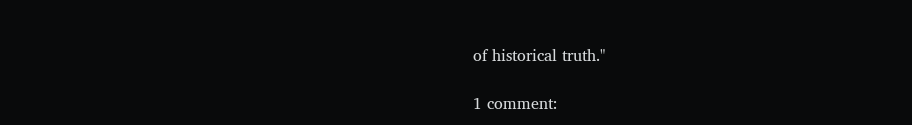of historical truth."

1 comment: